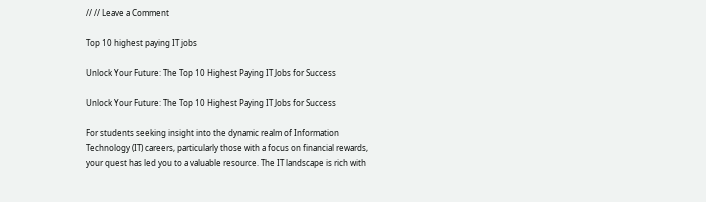// // Leave a Comment

Top 10 highest paying IT jobs

Unlock Your Future: The Top 10 Highest Paying IT Jobs for Success

Unlock Your Future: The Top 10 Highest Paying IT Jobs for Success

For students seeking insight into the dynamic realm of Information Technology (IT) careers, particularly those with a focus on financial rewards, your quest has led you to a valuable resource. The IT landscape is rich with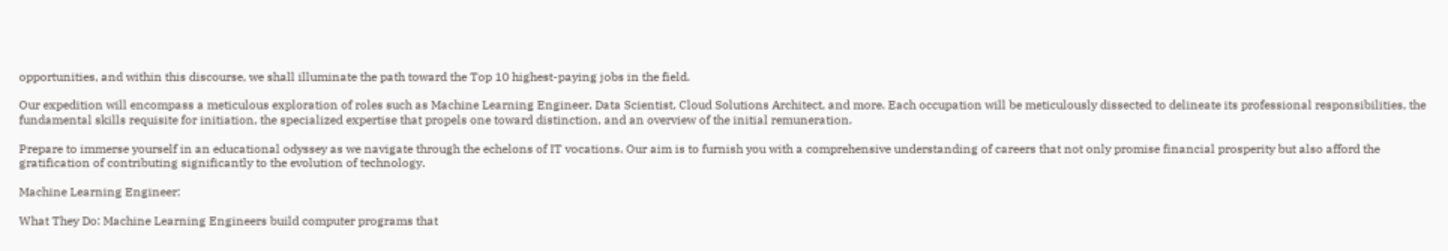opportunities, and within this discourse, we shall illuminate the path toward the Top 10 highest-paying jobs in the field.

Our expedition will encompass a meticulous exploration of roles such as Machine Learning Engineer, Data Scientist, Cloud Solutions Architect, and more. Each occupation will be meticulously dissected to delineate its professional responsibilities, the fundamental skills requisite for initiation, the specialized expertise that propels one toward distinction, and an overview of the initial remuneration.

Prepare to immerse yourself in an educational odyssey as we navigate through the echelons of IT vocations. Our aim is to furnish you with a comprehensive understanding of careers that not only promise financial prosperity but also afford the gratification of contributing significantly to the evolution of technology.

Machine Learning Engineer:

What They Do: Machine Learning Engineers build computer programs that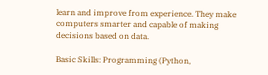learn and improve from experience. They make computers smarter and capable of making decisions based on data.

Basic Skills: Programming (Python,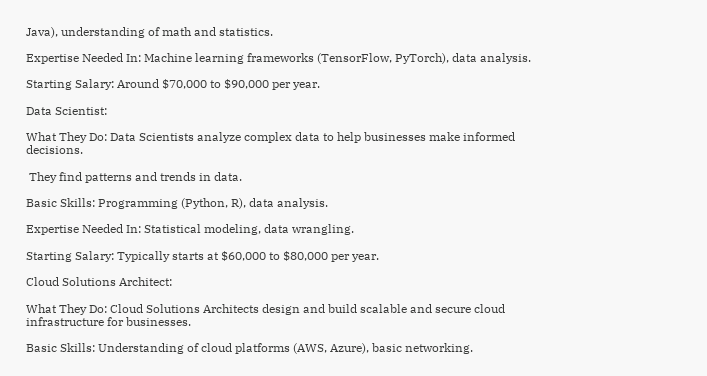Java), understanding of math and statistics.

Expertise Needed In: Machine learning frameworks (TensorFlow, PyTorch), data analysis.

Starting Salary: Around $70,000 to $90,000 per year.

Data Scientist:

What They Do: Data Scientists analyze complex data to help businesses make informed decisions.

 They find patterns and trends in data.

Basic Skills: Programming (Python, R), data analysis.

Expertise Needed In: Statistical modeling, data wrangling.

Starting Salary: Typically starts at $60,000 to $80,000 per year.

Cloud Solutions Architect:

What They Do: Cloud Solutions Architects design and build scalable and secure cloud infrastructure for businesses.

Basic Skills: Understanding of cloud platforms (AWS, Azure), basic networking.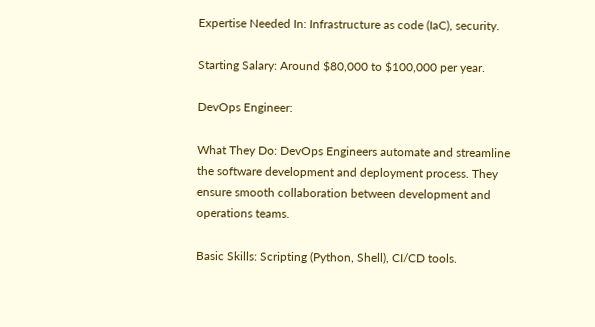Expertise Needed In: Infrastructure as code (IaC), security.

Starting Salary: Around $80,000 to $100,000 per year.

DevOps Engineer:

What They Do: DevOps Engineers automate and streamline the software development and deployment process. They ensure smooth collaboration between development and operations teams.

Basic Skills: Scripting (Python, Shell), CI/CD tools.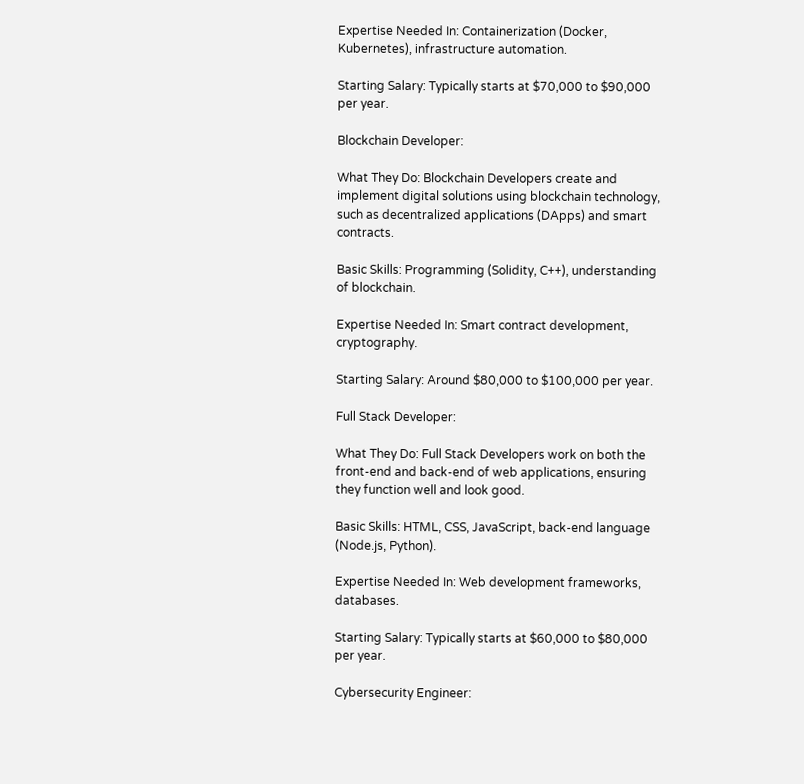Expertise Needed In: Containerization (Docker, Kubernetes), infrastructure automation.

Starting Salary: Typically starts at $70,000 to $90,000 per year.

Blockchain Developer:

What They Do: Blockchain Developers create and implement digital solutions using blockchain technology, such as decentralized applications (DApps) and smart contracts.

Basic Skills: Programming (Solidity, C++), understanding of blockchain.

Expertise Needed In: Smart contract development, cryptography.

Starting Salary: Around $80,000 to $100,000 per year.

Full Stack Developer:

What They Do: Full Stack Developers work on both the front-end and back-end of web applications, ensuring they function well and look good.

Basic Skills: HTML, CSS, JavaScript, back-end language (Node.js, Python).

Expertise Needed In: Web development frameworks, databases.

Starting Salary: Typically starts at $60,000 to $80,000 per year.

Cybersecurity Engineer: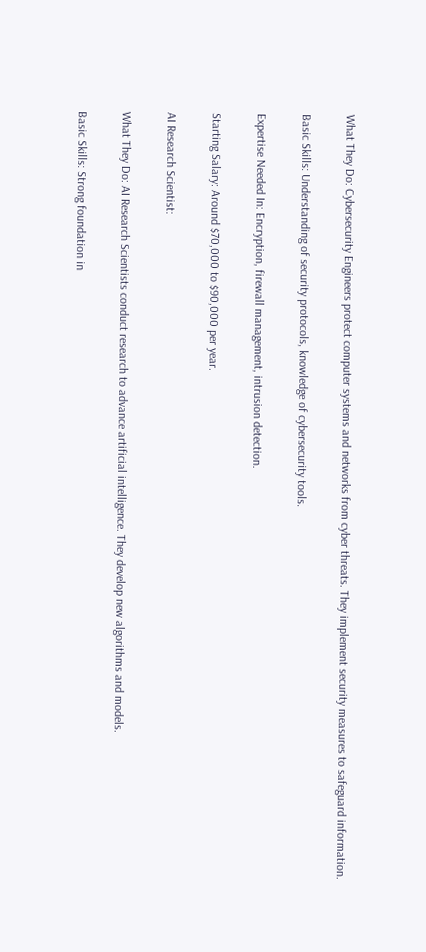What They Do: Cybersecurity Engineers protect computer systems and networks from cyber threats. They implement security measures to safeguard information.

Basic Skills: Understanding of security protocols, knowledge of cybersecurity tools.

Expertise Needed In: Encryption, firewall management, intrusion detection.

Starting Salary: Around $70,000 to $90,000 per year.

AI Research Scientist:

What They Do: AI Research Scientists conduct research to advance artificial intelligence. They develop new algorithms and models.

Basic Skills: Strong foundation in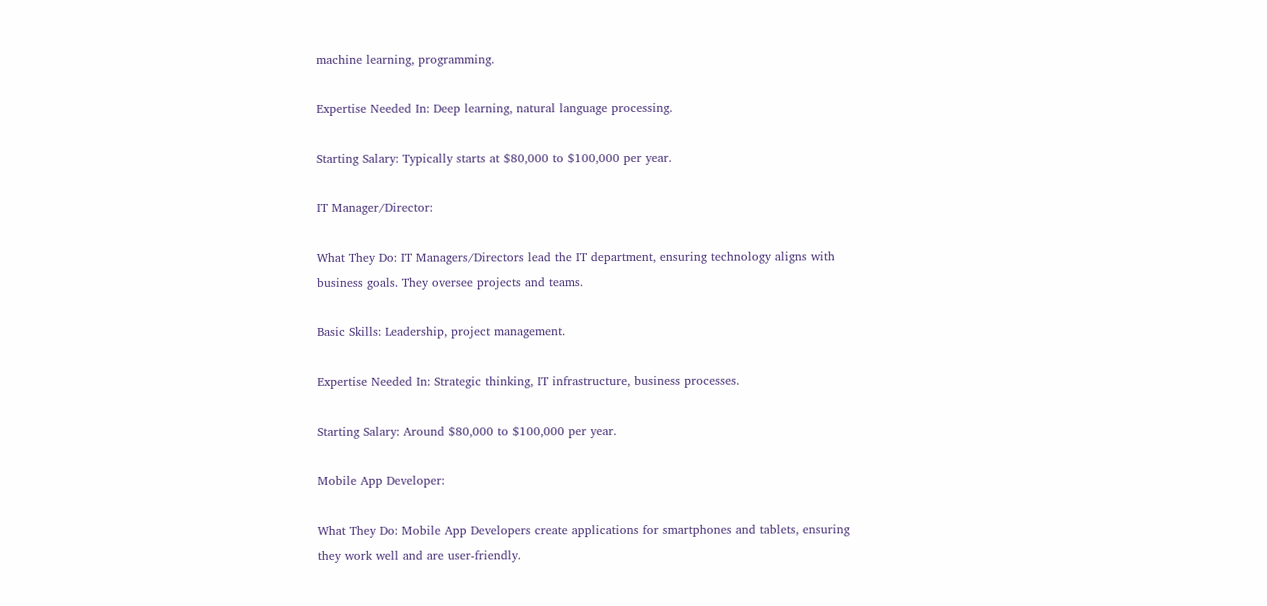machine learning, programming.

Expertise Needed In: Deep learning, natural language processing.

Starting Salary: Typically starts at $80,000 to $100,000 per year.

IT Manager/Director:

What They Do: IT Managers/Directors lead the IT department, ensuring technology aligns with business goals. They oversee projects and teams.

Basic Skills: Leadership, project management.

Expertise Needed In: Strategic thinking, IT infrastructure, business processes.

Starting Salary: Around $80,000 to $100,000 per year.

Mobile App Developer:

What They Do: Mobile App Developers create applications for smartphones and tablets, ensuring they work well and are user-friendly.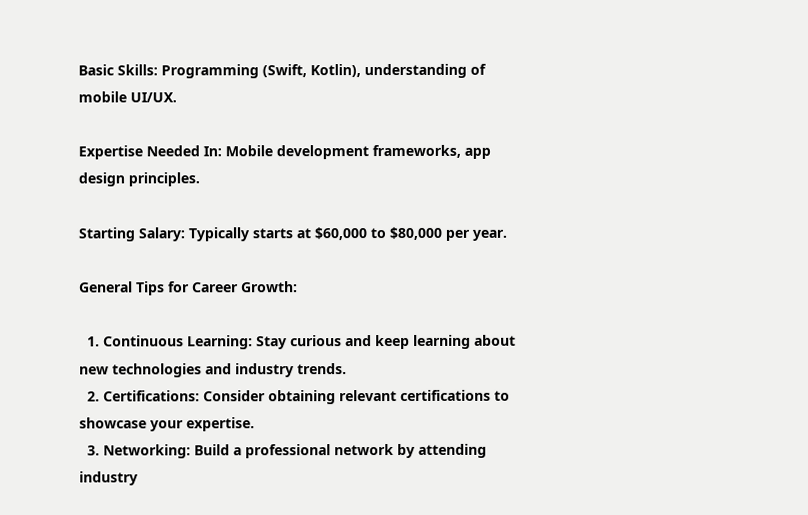Basic Skills: Programming (Swift, Kotlin), understanding of mobile UI/UX.

Expertise Needed In: Mobile development frameworks, app design principles.

Starting Salary: Typically starts at $60,000 to $80,000 per year.

General Tips for Career Growth:

  1. Continuous Learning: Stay curious and keep learning about new technologies and industry trends.
  2. Certifications: Consider obtaining relevant certifications to showcase your expertise.
  3. Networking: Build a professional network by attending industry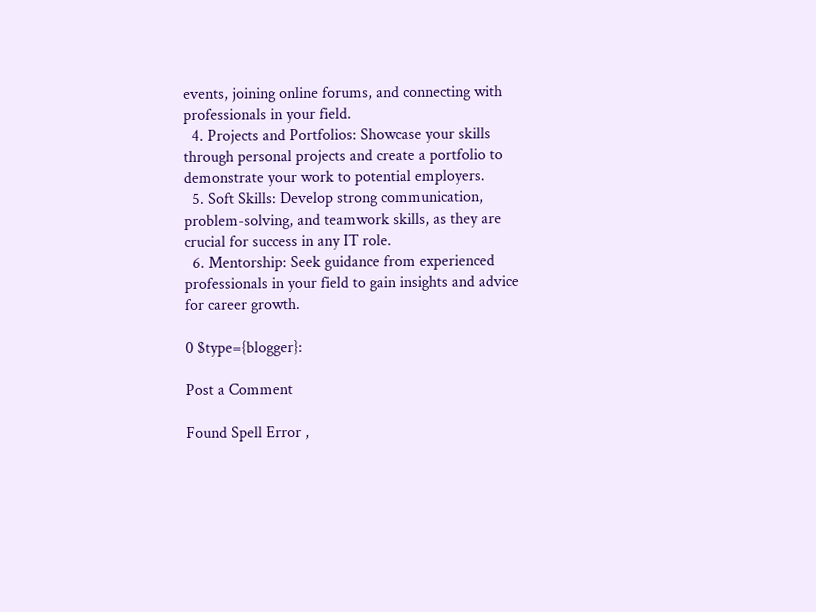events, joining online forums, and connecting with professionals in your field.
  4. Projects and Portfolios: Showcase your skills through personal projects and create a portfolio to demonstrate your work to potential employers.
  5. Soft Skills: Develop strong communication, problem-solving, and teamwork skills, as they are crucial for success in any IT role.
  6. Mentorship: Seek guidance from experienced professionals in your field to gain insights and advice for career growth.

0 $type={blogger}:

Post a Comment

Found Spell Error ,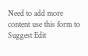Need to add more content use this form to Suggest Edit